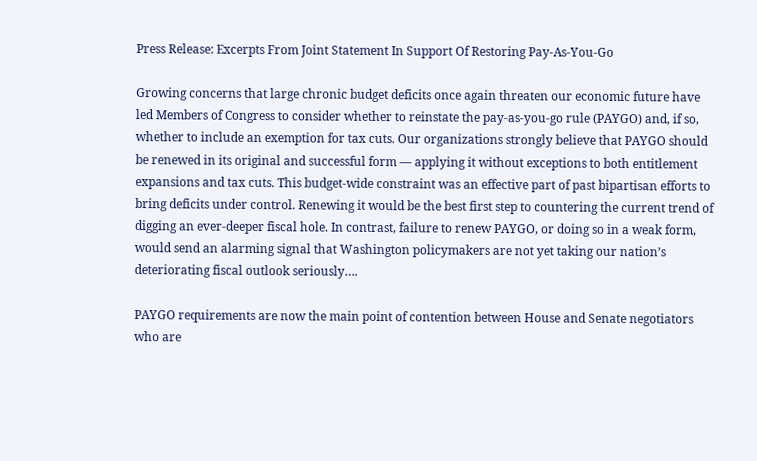Press Release: Excerpts From Joint Statement In Support Of Restoring Pay-As-You-Go

Growing concerns that large chronic budget deficits once again threaten our economic future have led Members of Congress to consider whether to reinstate the pay-as-you-go rule (PAYGO) and, if so, whether to include an exemption for tax cuts. Our organizations strongly believe that PAYGO should be renewed in its original and successful form — applying it without exceptions to both entitlement expansions and tax cuts. This budget-wide constraint was an effective part of past bipartisan efforts to bring deficits under control. Renewing it would be the best first step to countering the current trend of digging an ever-deeper fiscal hole. In contrast, failure to renew PAYGO, or doing so in a weak form, would send an alarming signal that Washington policymakers are not yet taking our nation’s deteriorating fiscal outlook seriously….

PAYGO requirements are now the main point of contention between House and Senate negotiators who are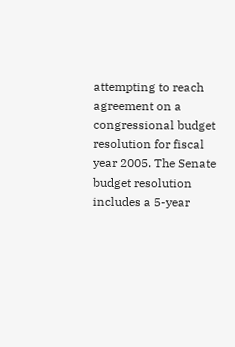attempting to reach agreement on a congressional budget resolution for fiscal year 2005. The Senate budget resolution includes a 5-year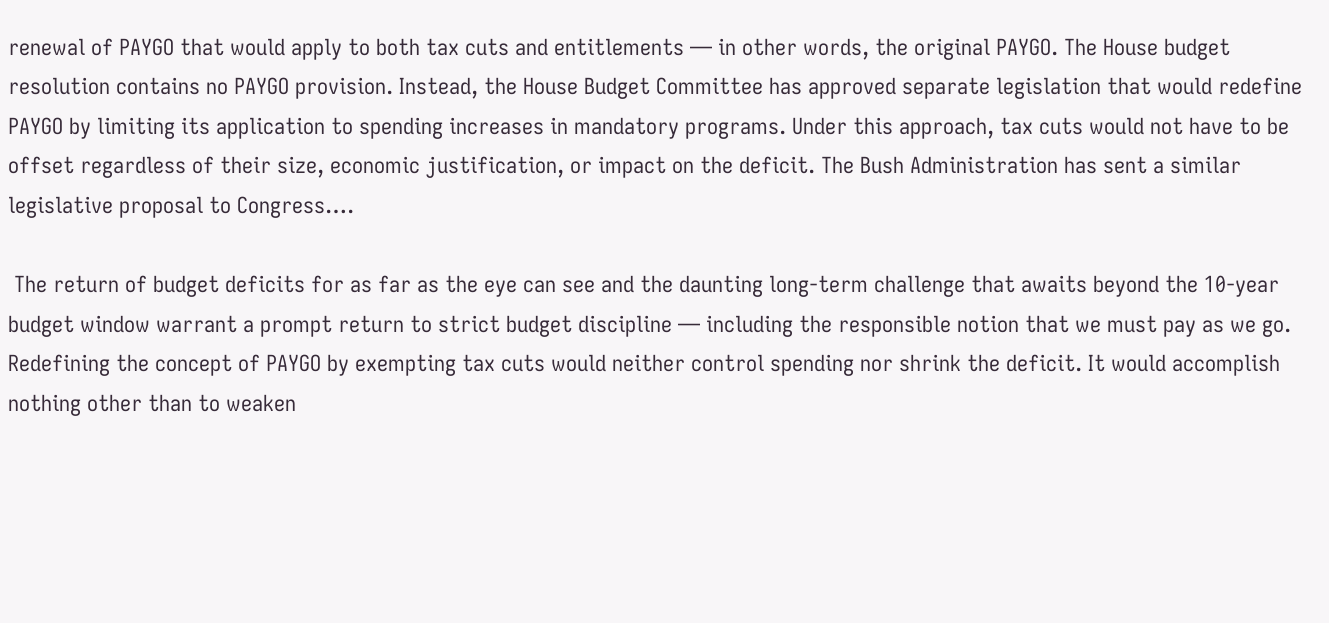renewal of PAYGO that would apply to both tax cuts and entitlements — in other words, the original PAYGO. The House budget resolution contains no PAYGO provision. Instead, the House Budget Committee has approved separate legislation that would redefine PAYGO by limiting its application to spending increases in mandatory programs. Under this approach, tax cuts would not have to be offset regardless of their size, economic justification, or impact on the deficit. The Bush Administration has sent a similar legislative proposal to Congress….

 The return of budget deficits for as far as the eye can see and the daunting long-term challenge that awaits beyond the 10-year budget window warrant a prompt return to strict budget discipline — including the responsible notion that we must pay as we go. Redefining the concept of PAYGO by exempting tax cuts would neither control spending nor shrink the deficit. It would accomplish nothing other than to weaken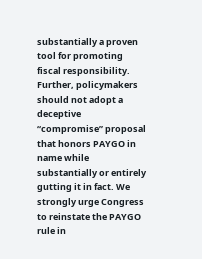substantially a proven tool for promoting fiscal responsibility. Further, policymakers should not adopt a deceptive “compromise” proposal that honors PAYGO in name while substantially or entirely gutting it in fact. We strongly urge Congress to reinstate the PAYGO rule in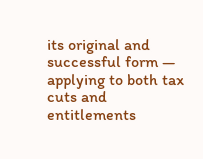its original and successful form — applying to both tax cuts and entitlements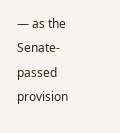— as the Senate-passed provision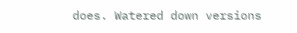does. Watered down versions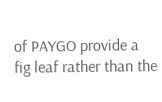of PAYGO provide a fig leaf rather than the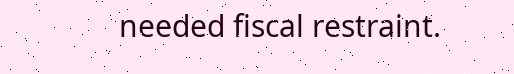needed fiscal restraint.